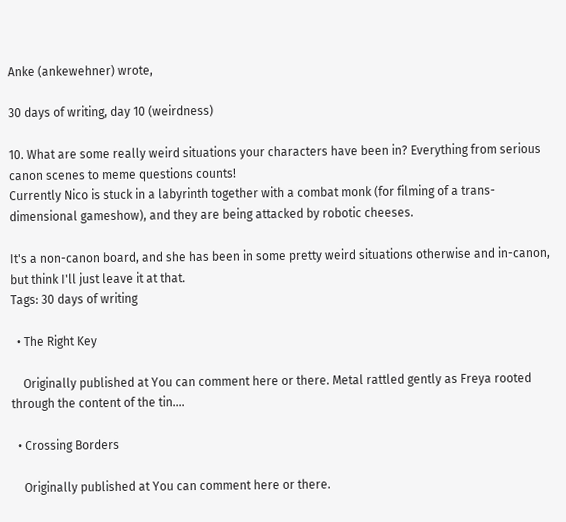Anke (ankewehner) wrote,

30 days of writing, day 10 (weirdness)

10. What are some really weird situations your characters have been in? Everything from serious canon scenes to meme questions counts!
Currently Nico is stuck in a labyrinth together with a combat monk (for filming of a trans-dimensional gameshow), and they are being attacked by robotic cheeses.

It's a non-canon board, and she has been in some pretty weird situations otherwise and in-canon, but think I'll just leave it at that.
Tags: 30 days of writing

  • The Right Key

    Originally published at You can comment here or there. Metal rattled gently as Freya rooted through the content of the tin.…

  • Crossing Borders

    Originally published at You can comment here or there.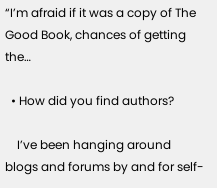“I’m afraid if it was a copy of The Good Book, chances of getting the…

  • How did you find authors?

    I’ve been hanging around blogs and forums by and for self-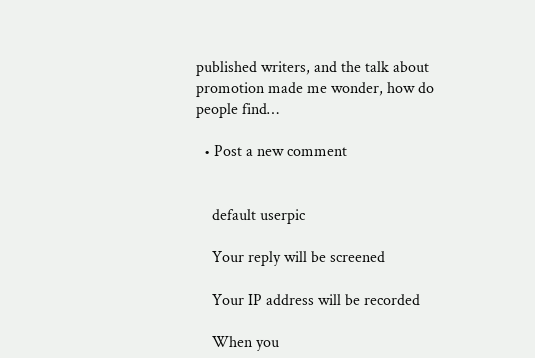published writers, and the talk about promotion made me wonder, how do people find…

  • Post a new comment


    default userpic

    Your reply will be screened

    Your IP address will be recorded

    When you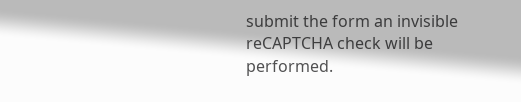submit the form an invisible reCAPTCHA check will be performed.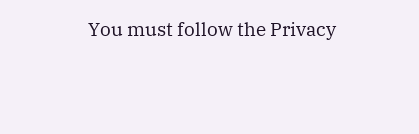You must follow the Privacy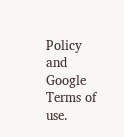Policy and Google Terms of use.